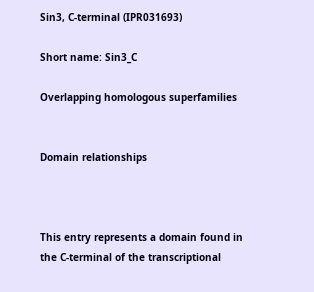Sin3, C-terminal (IPR031693)

Short name: Sin3_C

Overlapping homologous superfamilies


Domain relationships



This entry represents a domain found in the C-terminal of the transcriptional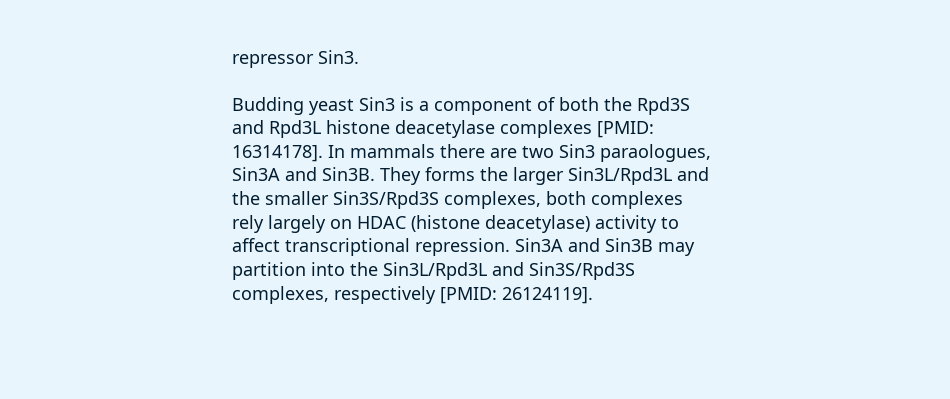repressor Sin3.

Budding yeast Sin3 is a component of both the Rpd3S and Rpd3L histone deacetylase complexes [PMID: 16314178]. In mammals there are two Sin3 paraologues, Sin3A and Sin3B. They forms the larger Sin3L/Rpd3L and the smaller Sin3S/Rpd3S complexes, both complexes rely largely on HDAC (histone deacetylase) activity to affect transcriptional repression. Sin3A and Sin3B may partition into the Sin3L/Rpd3L and Sin3S/Rpd3S complexes, respectively [PMID: 26124119].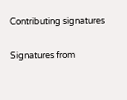Contributing signatures

Signatures from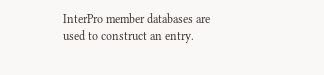InterPro member databases are used to construct an entry.